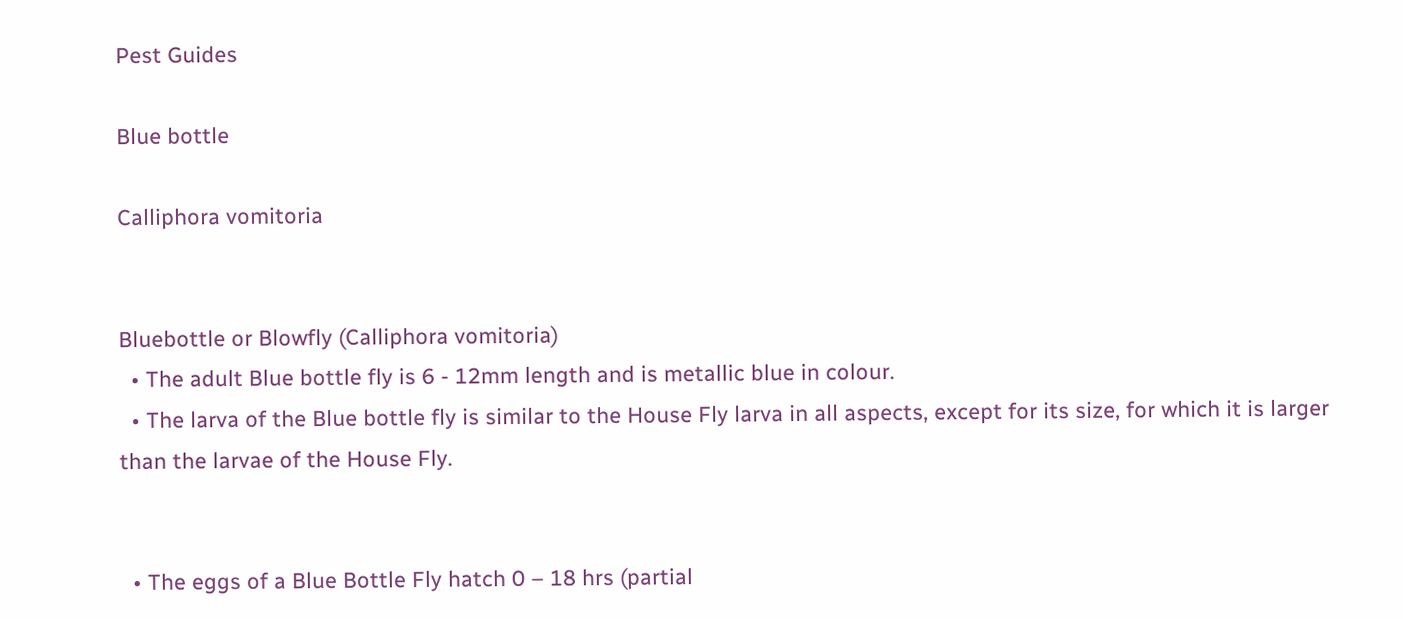Pest Guides

Blue bottle

Calliphora vomitoria


Bluebottle or Blowfly (Calliphora vomitoria)
  • The adult Blue bottle fly is 6 - 12mm length and is metallic blue in colour.
  • The larva of the Blue bottle fly is similar to the House Fly larva in all aspects, except for its size, for which it is larger than the larvae of the House Fly.


  • The eggs of a Blue Bottle Fly hatch 0 – 18 hrs (partial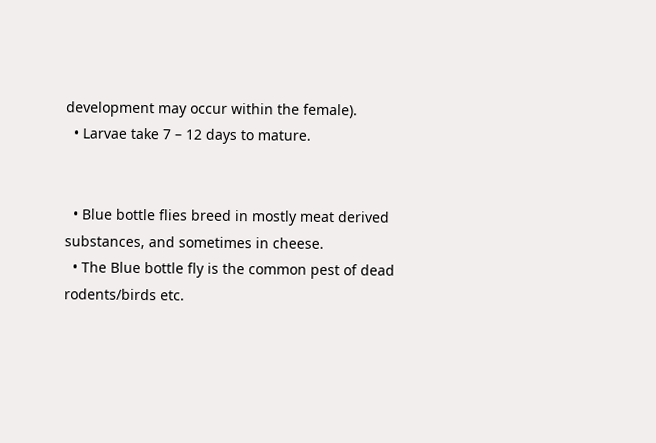development may occur within the female).
  • Larvae take 7 – 12 days to mature.


  • Blue bottle flies breed in mostly meat derived substances, and sometimes in cheese.
  • The Blue bottle fly is the common pest of dead rodents/birds etc.